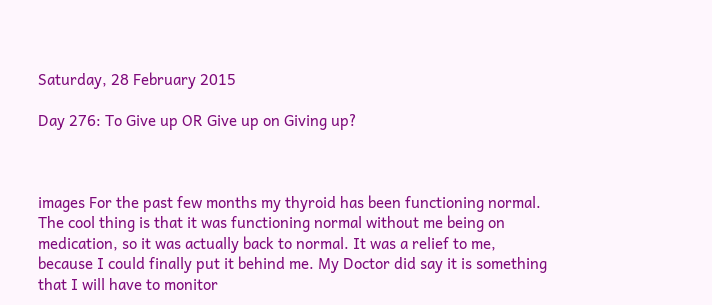Saturday, 28 February 2015

Day 276: To Give up OR Give up on Giving up?



images For the past few months my thyroid has been functioning normal. The cool thing is that it was functioning normal without me being on medication, so it was actually back to normal. It was a relief to me, because I could finally put it behind me. My Doctor did say it is something that I will have to monitor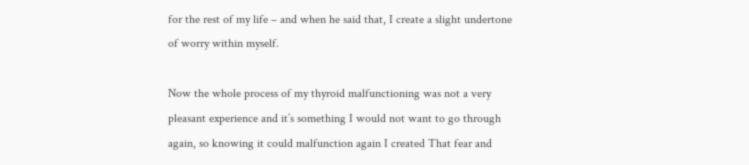for the rest of my life – and when he said that, I create a slight undertone of worry within myself.

Now the whole process of my thyroid malfunctioning was not a very pleasant experience and it’s something I would not want to go through again, so knowing it could malfunction again I created That fear and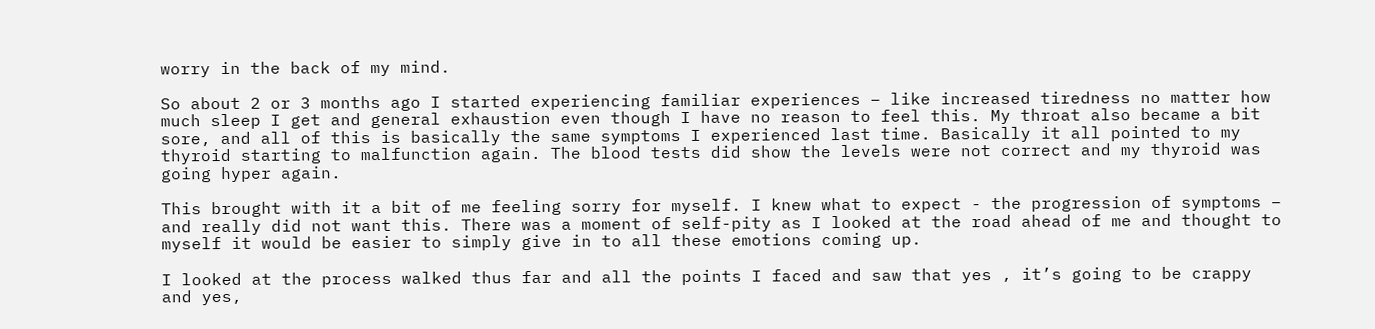worry in the back of my mind.

So about 2 or 3 months ago I started experiencing familiar experiences – like increased tiredness no matter how much sleep I get and general exhaustion even though I have no reason to feel this. My throat also became a bit sore, and all of this is basically the same symptoms I experienced last time. Basically it all pointed to my thyroid starting to malfunction again. The blood tests did show the levels were not correct and my thyroid was going hyper again.

This brought with it a bit of me feeling sorry for myself. I knew what to expect - the progression of symptoms – and really did not want this. There was a moment of self-pity as I looked at the road ahead of me and thought to myself it would be easier to simply give in to all these emotions coming up.

I looked at the process walked thus far and all the points I faced and saw that yes , it’s going to be crappy and yes,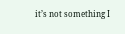it’s not something I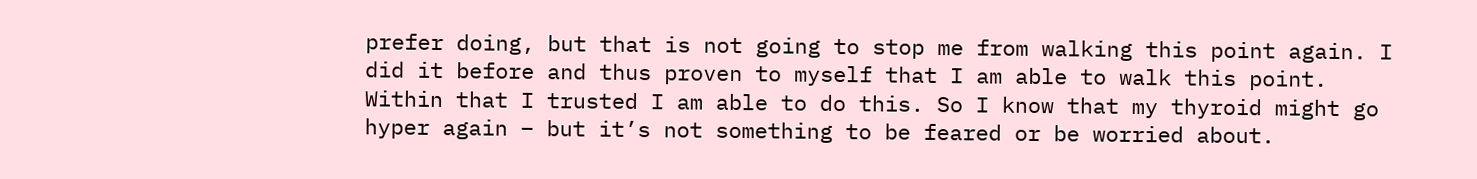prefer doing, but that is not going to stop me from walking this point again. I did it before and thus proven to myself that I am able to walk this point. Within that I trusted I am able to do this. So I know that my thyroid might go hyper again – but it’s not something to be feared or be worried about.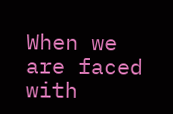When we are faced with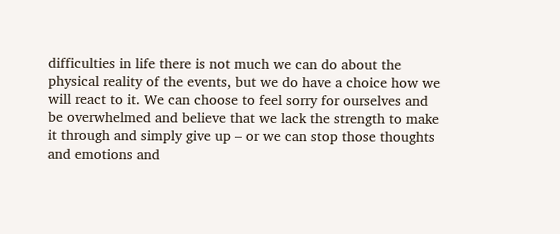difficulties in life there is not much we can do about the physical reality of the events, but we do have a choice how we will react to it. We can choose to feel sorry for ourselves and be overwhelmed and believe that we lack the strength to make it through and simply give up – or we can stop those thoughts and emotions and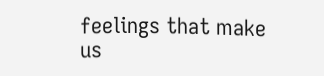feelings that make us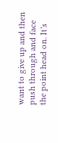want to give up and then push through and face the point head on. It’s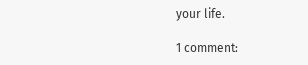your life.

1 comment: